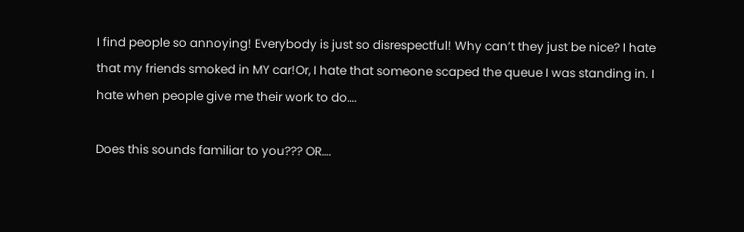I find people so annoying! Everybody is just so disrespectful! Why can’t they just be nice? I hate that my friends smoked in MY car!Or, I hate that someone scaped the queue I was standing in. I hate when people give me their work to do….

Does this sounds familiar to you??? OR….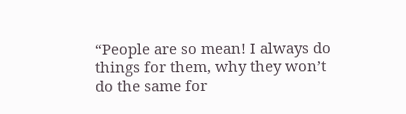“People are so mean! I always do things for them, why they won’t do the same for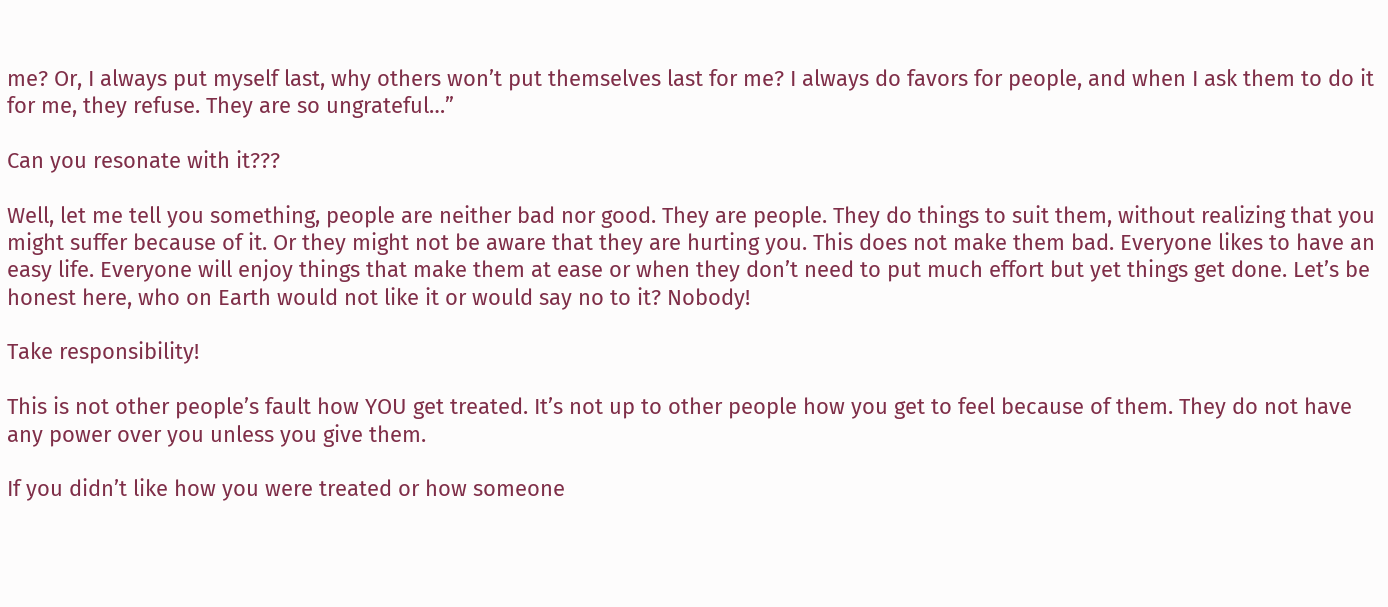me? Or, I always put myself last, why others won’t put themselves last for me? I always do favors for people, and when I ask them to do it for me, they refuse. They are so ungrateful…”

Can you resonate with it???

Well, let me tell you something, people are neither bad nor good. They are people. They do things to suit them, without realizing that you might suffer because of it. Or they might not be aware that they are hurting you. This does not make them bad. Everyone likes to have an easy life. Everyone will enjoy things that make them at ease or when they don’t need to put much effort but yet things get done. Let’s be honest here, who on Earth would not like it or would say no to it? Nobody!

Take responsibility!

This is not other people’s fault how YOU get treated. It’s not up to other people how you get to feel because of them. They do not have any power over you unless you give them.

If you didn’t like how you were treated or how someone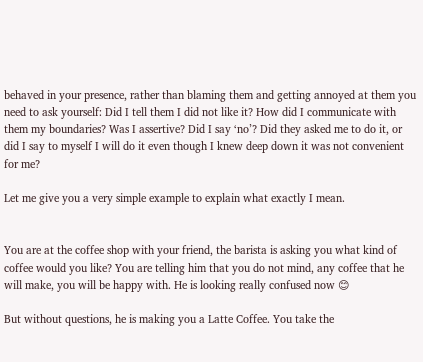behaved in your presence, rather than blaming them and getting annoyed at them you need to ask yourself: Did I tell them I did not like it? How did I communicate with them my boundaries? Was I assertive? Did I say ‘no’? Did they asked me to do it, or did I say to myself I will do it even though I knew deep down it was not convenient for me?

Let me give you a very simple example to explain what exactly I mean.


You are at the coffee shop with your friend, the barista is asking you what kind of coffee would you like? You are telling him that you do not mind, any coffee that he will make, you will be happy with. He is looking really confused now 😊

But without questions, he is making you a Latte Coffee. You take the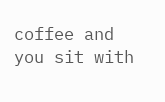coffee and you sit with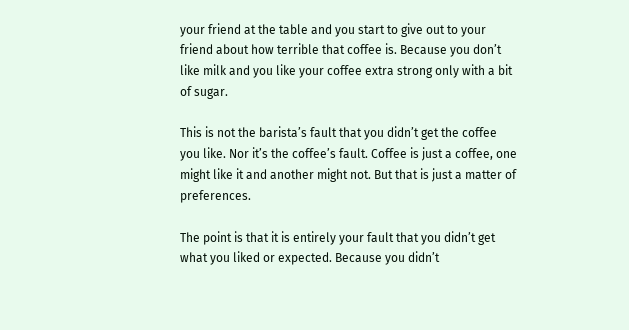your friend at the table and you start to give out to your friend about how terrible that coffee is. Because you don’t like milk and you like your coffee extra strong only with a bit of sugar.

This is not the barista’s fault that you didn’t get the coffee you like. Nor it’s the coffee’s fault. Coffee is just a coffee, one might like it and another might not. But that is just a matter of preferences.

The point is that it is entirely your fault that you didn’t get what you liked or expected. Because you didn’t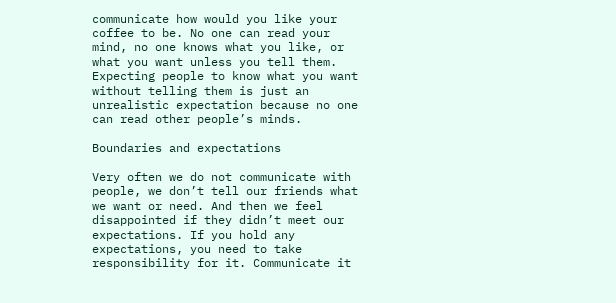communicate how would you like your coffee to be. No one can read your mind, no one knows what you like, or what you want unless you tell them. Expecting people to know what you want without telling them is just an unrealistic expectation because no one can read other people’s minds.

Boundaries and expectations

Very often we do not communicate with people, we don’t tell our friends what we want or need. And then we feel disappointed if they didn’t meet our expectations. If you hold any expectations, you need to take responsibility for it. Communicate it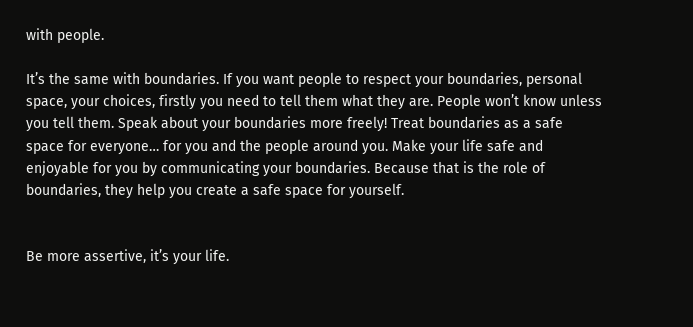with people.

It’s the same with boundaries. If you want people to respect your boundaries, personal space, your choices, firstly you need to tell them what they are. People won’t know unless you tell them. Speak about your boundaries more freely! Treat boundaries as a safe space for everyone… for you and the people around you. Make your life safe and enjoyable for you by communicating your boundaries. Because that is the role of boundaries, they help you create a safe space for yourself.


Be more assertive, it’s your life.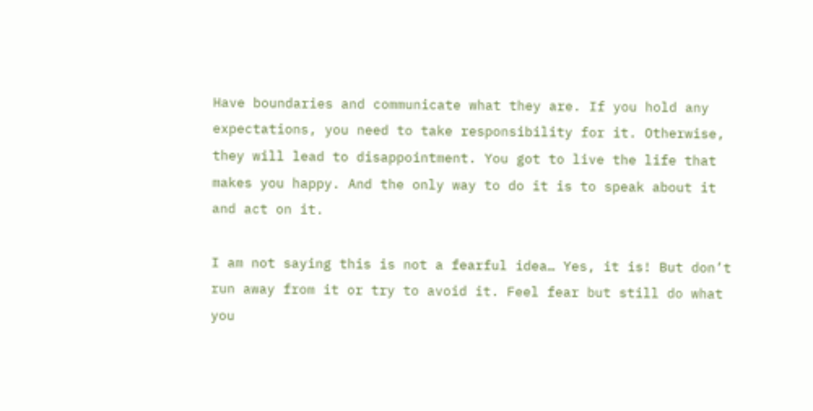Have boundaries and communicate what they are. If you hold any expectations, you need to take responsibility for it. Otherwise, they will lead to disappointment. You got to live the life that makes you happy. And the only way to do it is to speak about it and act on it.

I am not saying this is not a fearful idea… Yes, it is! But don’t run away from it or try to avoid it. Feel fear but still do what you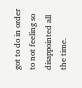got to do in order to not feeling so disappointed all the time.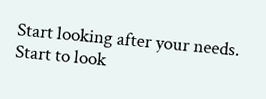Start looking after your needs. Start to look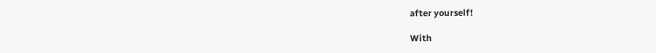after yourself!

With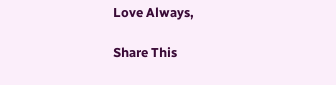Love Always,

Share This